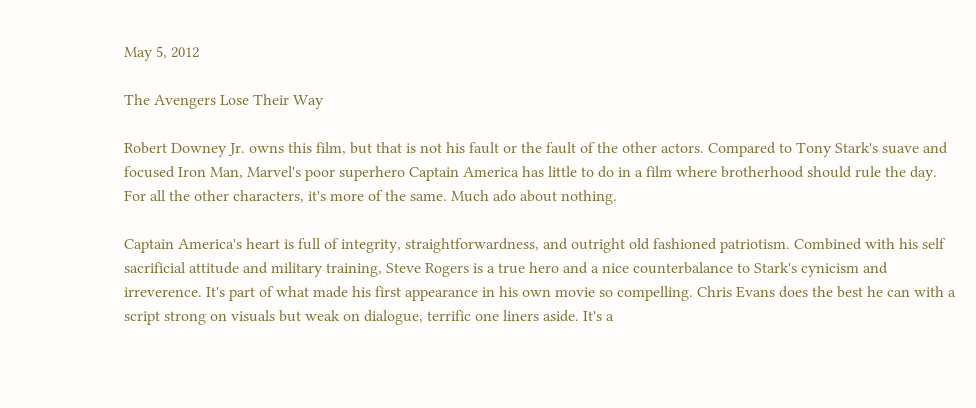May 5, 2012

The Avengers Lose Their Way

Robert Downey Jr. owns this film, but that is not his fault or the fault of the other actors. Compared to Tony Stark's suave and focused Iron Man, Marvel's poor superhero Captain America has little to do in a film where brotherhood should rule the day. For all the other characters, it's more of the same. Much ado about nothing.

Captain America's heart is full of integrity, straightforwardness, and outright old fashioned patriotism. Combined with his self sacrificial attitude and military training, Steve Rogers is a true hero and a nice counterbalance to Stark's cynicism and irreverence. It's part of what made his first appearance in his own movie so compelling. Chris Evans does the best he can with a script strong on visuals but weak on dialogue, terrific one liners aside. It's a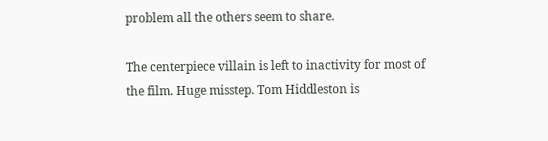problem all the others seem to share.

The centerpiece villain is left to inactivity for most of the film. Huge misstep. Tom Hiddleston is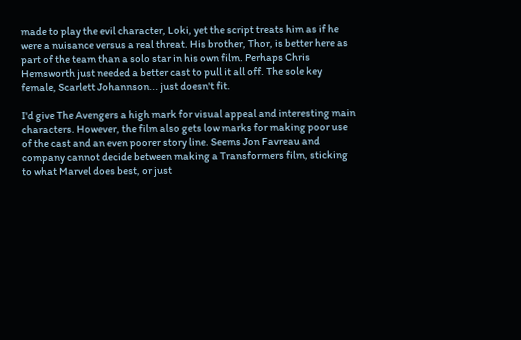made to play the evil character, Loki, yet the script treats him as if he were a nuisance versus a real threat. His brother, Thor, is better here as part of the team than a solo star in his own film. Perhaps Chris Hemsworth just needed a better cast to pull it all off. The sole key female, Scarlett Johannson... just doesn't fit.

I'd give The Avengers a high mark for visual appeal and interesting main characters. However, the film also gets low marks for making poor use of the cast and an even poorer story line. Seems Jon Favreau and company cannot decide between making a Transformers film, sticking to what Marvel does best, or just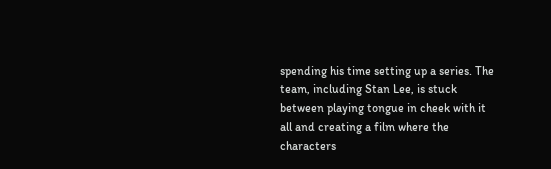spending his time setting up a series. The team, including Stan Lee, is stuck between playing tongue in cheek with it all and creating a film where the characters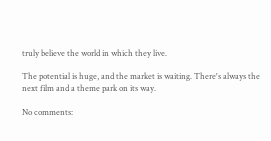truly believe the world in which they live.

The potential is huge, and the market is waiting. There's always the next film and a theme park on its way.

No comments: